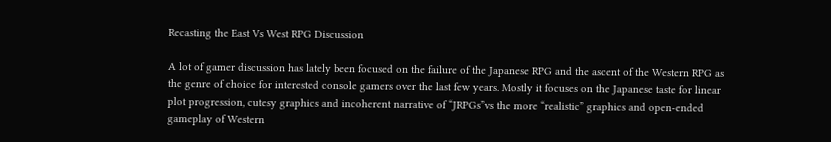Recasting the East Vs West RPG Discussion

A lot of gamer discussion has lately been focused on the failure of the Japanese RPG and the ascent of the Western RPG as the genre of choice for interested console gamers over the last few years. Mostly it focuses on the Japanese taste for linear plot progression, cutesy graphics and incoherent narrative of “JRPGs”vs the more “realistic” graphics and open-ended gameplay of Western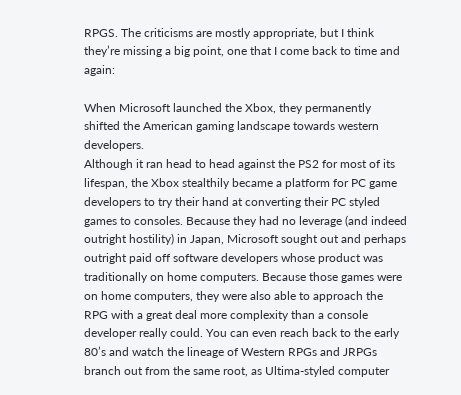RPGS. The criticisms are mostly appropriate, but I think they’re missing a big point, one that I come back to time and again:

When Microsoft launched the Xbox, they permanently shifted the American gaming landscape towards western developers.
Although it ran head to head against the PS2 for most of its lifespan, the Xbox stealthily became a platform for PC game developers to try their hand at converting their PC styled games to consoles. Because they had no leverage (and indeed outright hostility) in Japan, Microsoft sought out and perhaps outright paid off software developers whose product was traditionally on home computers. Because those games were on home computers, they were also able to approach the RPG with a great deal more complexity than a console developer really could. You can even reach back to the early 80’s and watch the lineage of Western RPGs and JRPGs branch out from the same root, as Ultima-styled computer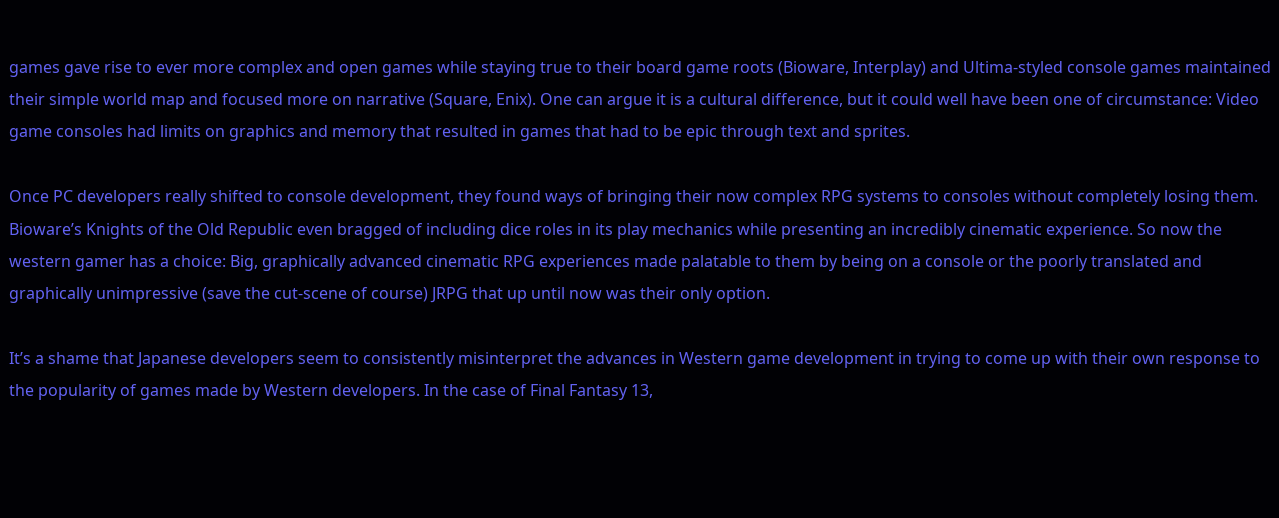games gave rise to ever more complex and open games while staying true to their board game roots (Bioware, Interplay) and Ultima-styled console games maintained their simple world map and focused more on narrative (Square, Enix). One can argue it is a cultural difference, but it could well have been one of circumstance: Video game consoles had limits on graphics and memory that resulted in games that had to be epic through text and sprites.

Once PC developers really shifted to console development, they found ways of bringing their now complex RPG systems to consoles without completely losing them. Bioware’s Knights of the Old Republic even bragged of including dice roles in its play mechanics while presenting an incredibly cinematic experience. So now the western gamer has a choice: Big, graphically advanced cinematic RPG experiences made palatable to them by being on a console or the poorly translated and graphically unimpressive (save the cut-scene of course) JRPG that up until now was their only option.

It’s a shame that Japanese developers seem to consistently misinterpret the advances in Western game development in trying to come up with their own response to the popularity of games made by Western developers. In the case of Final Fantasy 13,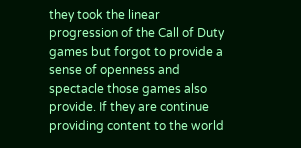they took the linear progression of the Call of Duty games but forgot to provide a sense of openness and spectacle those games also provide. If they are continue providing content to the world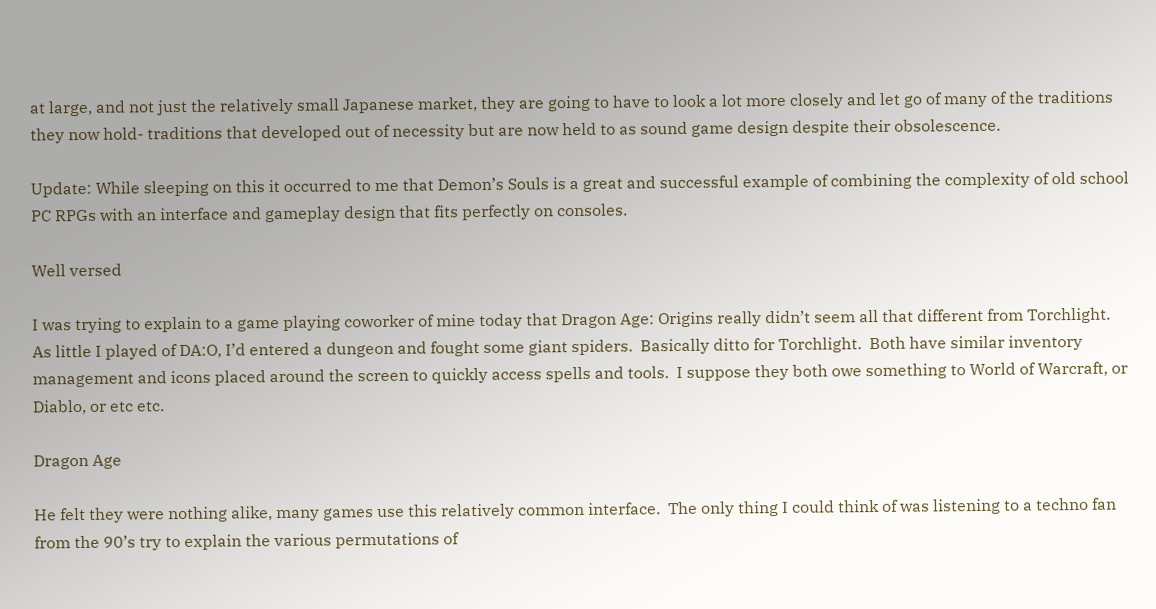at large, and not just the relatively small Japanese market, they are going to have to look a lot more closely and let go of many of the traditions they now hold- traditions that developed out of necessity but are now held to as sound game design despite their obsolescence.

Update: While sleeping on this it occurred to me that Demon’s Souls is a great and successful example of combining the complexity of old school PC RPGs with an interface and gameplay design that fits perfectly on consoles.

Well versed

I was trying to explain to a game playing coworker of mine today that Dragon Age: Origins really didn’t seem all that different from Torchlight.  As little I played of DA:O, I’d entered a dungeon and fought some giant spiders.  Basically ditto for Torchlight.  Both have similar inventory management and icons placed around the screen to quickly access spells and tools.  I suppose they both owe something to World of Warcraft, or Diablo, or etc etc.

Dragon Age

He felt they were nothing alike, many games use this relatively common interface.  The only thing I could think of was listening to a techno fan from the 90’s try to explain the various permutations of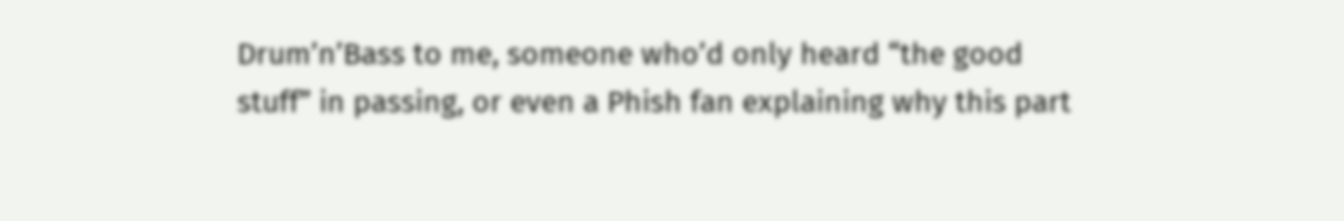Drum’n’Bass to me, someone who’d only heard “the good stuff” in passing, or even a Phish fan explaining why this part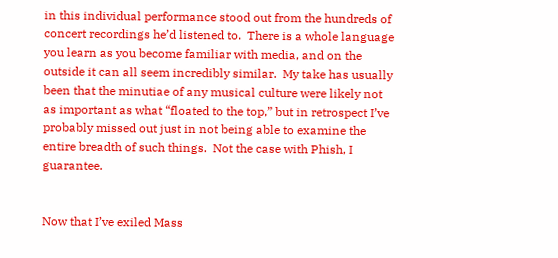in this individual performance stood out from the hundreds of concert recordings he’d listened to.  There is a whole language you learn as you become familiar with media, and on the outside it can all seem incredibly similar.  My take has usually been that the minutiae of any musical culture were likely not as important as what “floated to the top,” but in retrospect I’ve probably missed out just in not being able to examine the entire breadth of such things.  Not the case with Phish, I guarantee.


Now that I’ve exiled Mass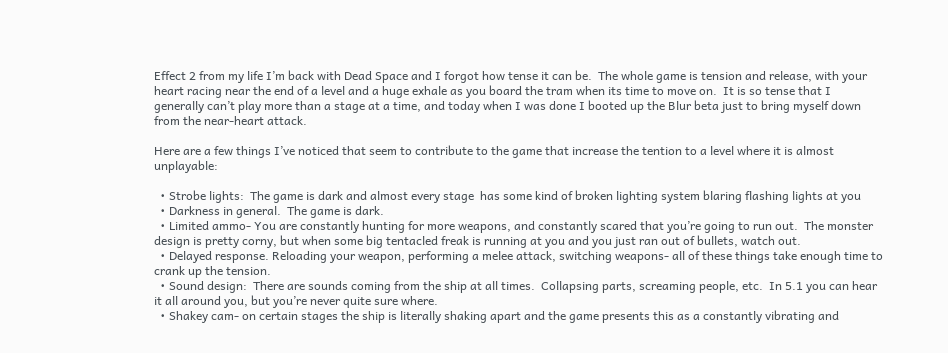Effect 2 from my life I’m back with Dead Space and I forgot how tense it can be.  The whole game is tension and release, with your heart racing near the end of a level and a huge exhale as you board the tram when its time to move on.  It is so tense that I generally can’t play more than a stage at a time, and today when I was done I booted up the Blur beta just to bring myself down from the near-heart attack.

Here are a few things I’ve noticed that seem to contribute to the game that increase the tention to a level where it is almost unplayable:

  • Strobe lights:  The game is dark and almost every stage  has some kind of broken lighting system blaring flashing lights at you
  • Darkness in general.  The game is dark.
  • Limited ammo- You are constantly hunting for more weapons, and constantly scared that you’re going to run out.  The monster design is pretty corny, but when some big tentacled freak is running at you and you just ran out of bullets, watch out.
  • Delayed response. Reloading your weapon, performing a melee attack, switching weapons- all of these things take enough time to crank up the tension.
  • Sound design:  There are sounds coming from the ship at all times.  Collapsing parts, screaming people, etc.  In 5.1 you can hear it all around you, but you’re never quite sure where.
  • Shakey cam- on certain stages the ship is literally shaking apart and the game presents this as a constantly vibrating and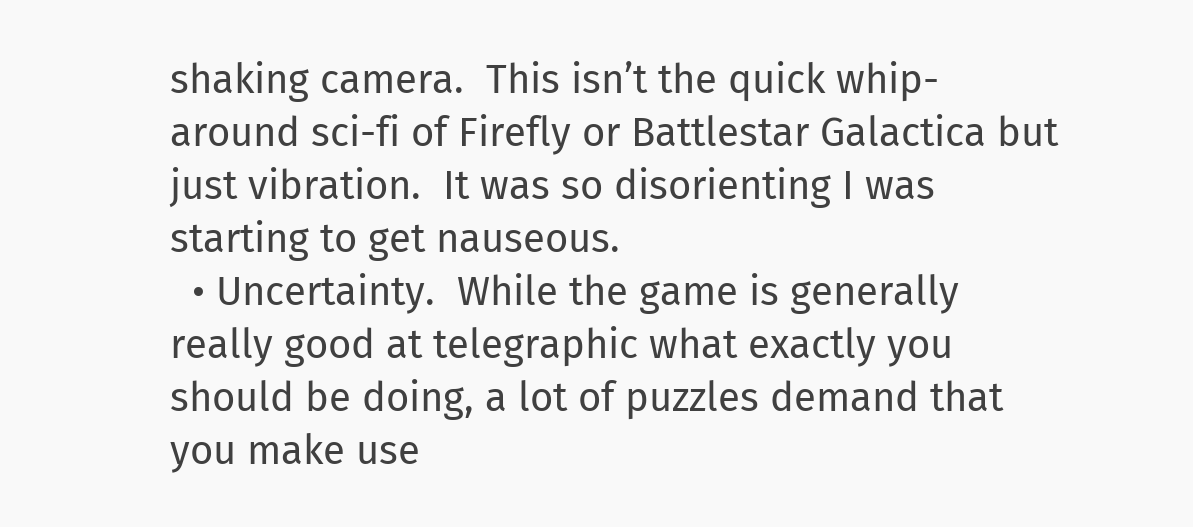shaking camera.  This isn’t the quick whip-around sci-fi of Firefly or Battlestar Galactica but just vibration.  It was so disorienting I was starting to get nauseous.
  • Uncertainty.  While the game is generally really good at telegraphic what exactly you should be doing, a lot of puzzles demand that you make use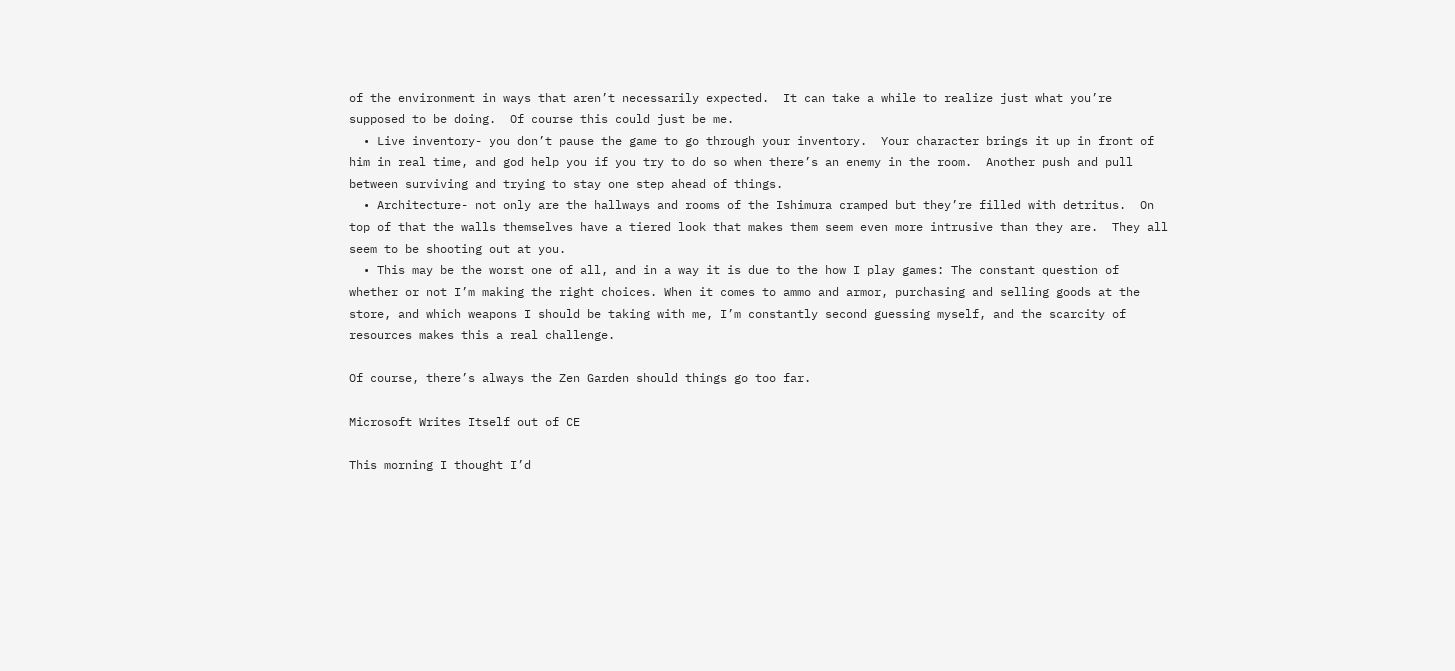of the environment in ways that aren’t necessarily expected.  It can take a while to realize just what you’re supposed to be doing.  Of course this could just be me.
  • Live inventory- you don’t pause the game to go through your inventory.  Your character brings it up in front of him in real time, and god help you if you try to do so when there’s an enemy in the room.  Another push and pull between surviving and trying to stay one step ahead of things.
  • Architecture- not only are the hallways and rooms of the Ishimura cramped but they’re filled with detritus.  On top of that the walls themselves have a tiered look that makes them seem even more intrusive than they are.  They all seem to be shooting out at you.
  • This may be the worst one of all, and in a way it is due to the how I play games: The constant question of whether or not I’m making the right choices. When it comes to ammo and armor, purchasing and selling goods at the store, and which weapons I should be taking with me, I’m constantly second guessing myself, and the scarcity of resources makes this a real challenge.

Of course, there’s always the Zen Garden should things go too far.

Microsoft Writes Itself out of CE

This morning I thought I’d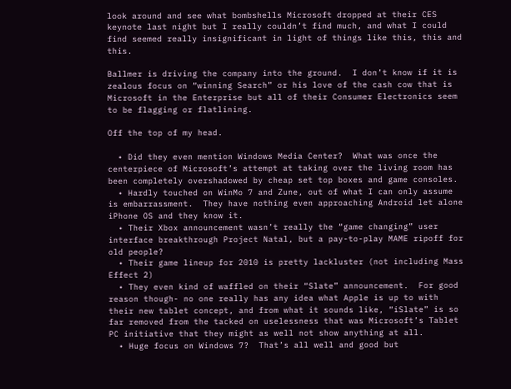look around and see what bombshells Microsoft dropped at their CES keynote last night but I really couldn’t find much, and what I could find seemed really insignificant in light of things like this, this and this.

Ballmer is driving the company into the ground.  I don’t know if it is zealous focus on “winning Search” or his love of the cash cow that is Microsoft in the Enterprise but all of their Consumer Electronics seem to be flagging or flatlining.

Off the top of my head.

  • Did they even mention Windows Media Center?  What was once the centerpiece of Microsoft’s attempt at taking over the living room has been completely overshadowed by cheap set top boxes and game consoles.
  • Hardly touched on WinMo 7 and Zune, out of what I can only assume is embarrassment.  They have nothing even approaching Android let alone iPhone OS and they know it.
  • Their Xbox announcement wasn’t really the “game changing” user interface breakthrough Project Natal, but a pay-to-play MAME ripoff for old people?
  • Their game lineup for 2010 is pretty lackluster (not including Mass Effect 2)
  • They even kind of waffled on their “Slate” announcement.  For good reason though- no one really has any idea what Apple is up to with their new tablet concept, and from what it sounds like, “iSlate” is so far removed from the tacked on uselessness that was Microsoft’s Tablet PC initiative that they might as well not show anything at all.
  • Huge focus on Windows 7?  That’s all well and good but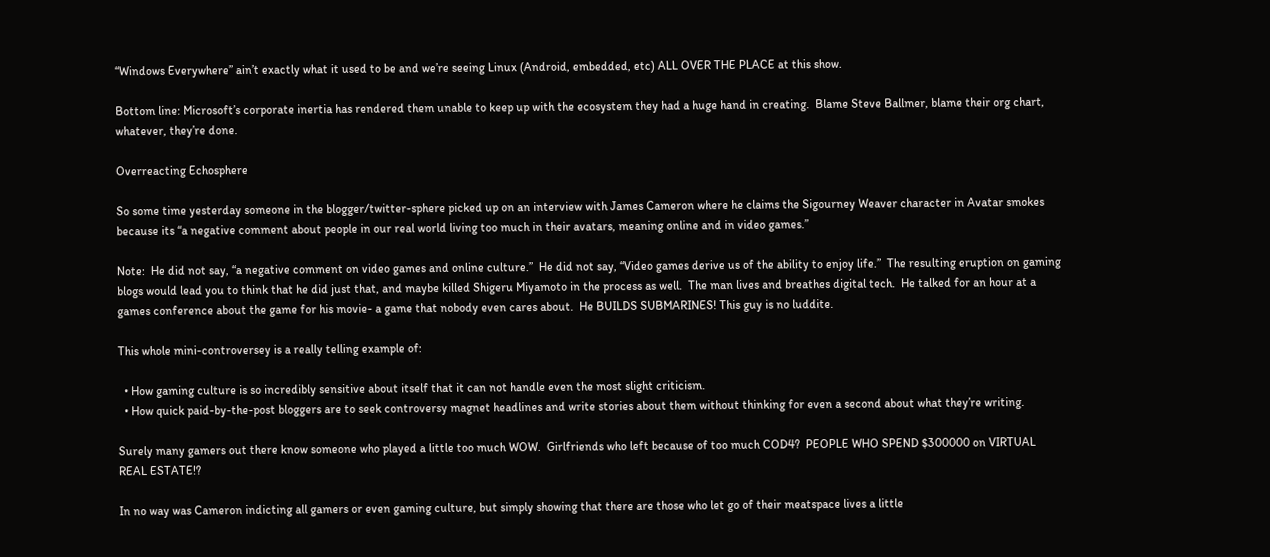“Windows Everywhere” ain’t exactly what it used to be and we’re seeing Linux (Android, embedded, etc) ALL OVER THE PLACE at this show.

Bottom line: Microsoft’s corporate inertia has rendered them unable to keep up with the ecosystem they had a huge hand in creating.  Blame Steve Ballmer, blame their org chart, whatever, they’re done.

Overreacting Echosphere

So some time yesterday someone in the blogger/twitter-sphere picked up on an interview with James Cameron where he claims the Sigourney Weaver character in Avatar smokes because its “a negative comment about people in our real world living too much in their avatars, meaning online and in video games.”

Note:  He did not say, “a negative comment on video games and online culture.”  He did not say, “Video games derive us of the ability to enjoy life.”  The resulting eruption on gaming blogs would lead you to think that he did just that, and maybe killed Shigeru Miyamoto in the process as well.  The man lives and breathes digital tech.  He talked for an hour at a games conference about the game for his movie- a game that nobody even cares about.  He BUILDS SUBMARINES! This guy is no luddite.

This whole mini-controversey is a really telling example of:

  • How gaming culture is so incredibly sensitive about itself that it can not handle even the most slight criticism.
  • How quick paid-by-the-post bloggers are to seek controversy magnet headlines and write stories about them without thinking for even a second about what they’re writing.

Surely many gamers out there know someone who played a little too much WOW.  Girlfriends who left because of too much COD4?  PEOPLE WHO SPEND $300000 on VIRTUAL REAL ESTATE!?

In no way was Cameron indicting all gamers or even gaming culture, but simply showing that there are those who let go of their meatspace lives a little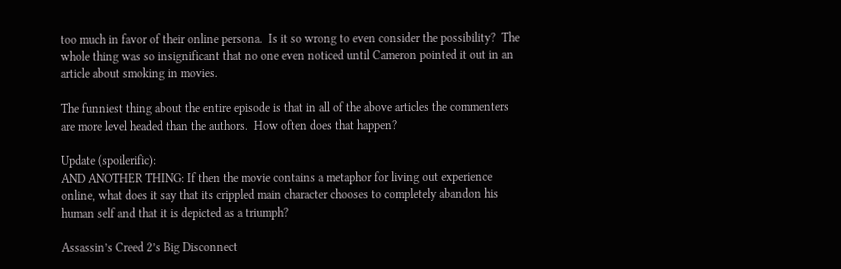too much in favor of their online persona.  Is it so wrong to even consider the possibility?  The whole thing was so insignificant that no one even noticed until Cameron pointed it out in an article about smoking in movies.

The funniest thing about the entire episode is that in all of the above articles the commenters are more level headed than the authors.  How often does that happen?

Update (spoilerific):
AND ANOTHER THING: If then the movie contains a metaphor for living out experience online, what does it say that its crippled main character chooses to completely abandon his human self and that it is depicted as a triumph?

Assassin’s Creed 2’s Big Disconnect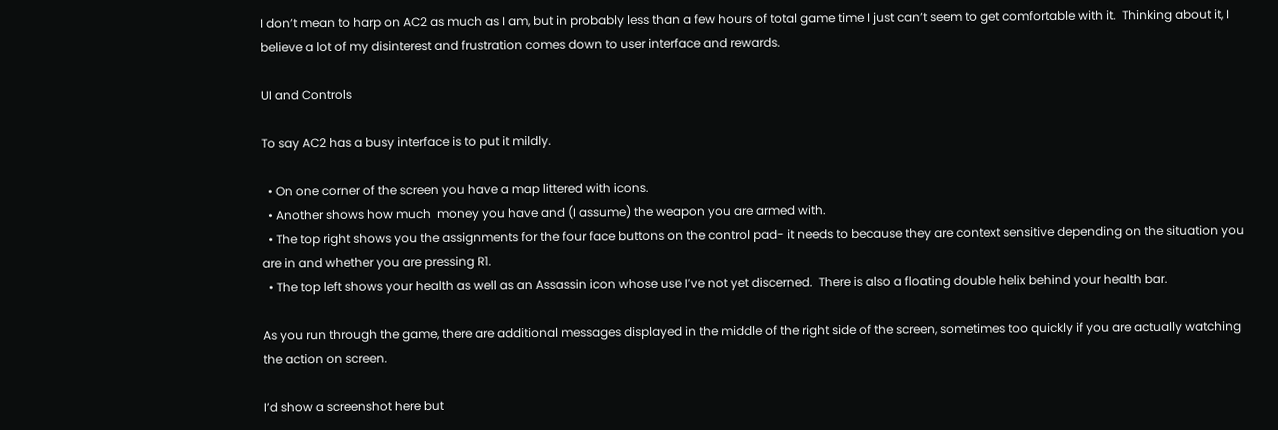I don’t mean to harp on AC2 as much as I am, but in probably less than a few hours of total game time I just can’t seem to get comfortable with it.  Thinking about it, I believe a lot of my disinterest and frustration comes down to user interface and rewards.

UI and Controls

To say AC2 has a busy interface is to put it mildly.

  • On one corner of the screen you have a map littered with icons.
  • Another shows how much  money you have and (I assume) the weapon you are armed with.
  • The top right shows you the assignments for the four face buttons on the control pad- it needs to because they are context sensitive depending on the situation you are in and whether you are pressing R1.
  • The top left shows your health as well as an Assassin icon whose use I’ve not yet discerned.  There is also a floating double helix behind your health bar.

As you run through the game, there are additional messages displayed in the middle of the right side of the screen, sometimes too quickly if you are actually watching the action on screen.

I’d show a screenshot here but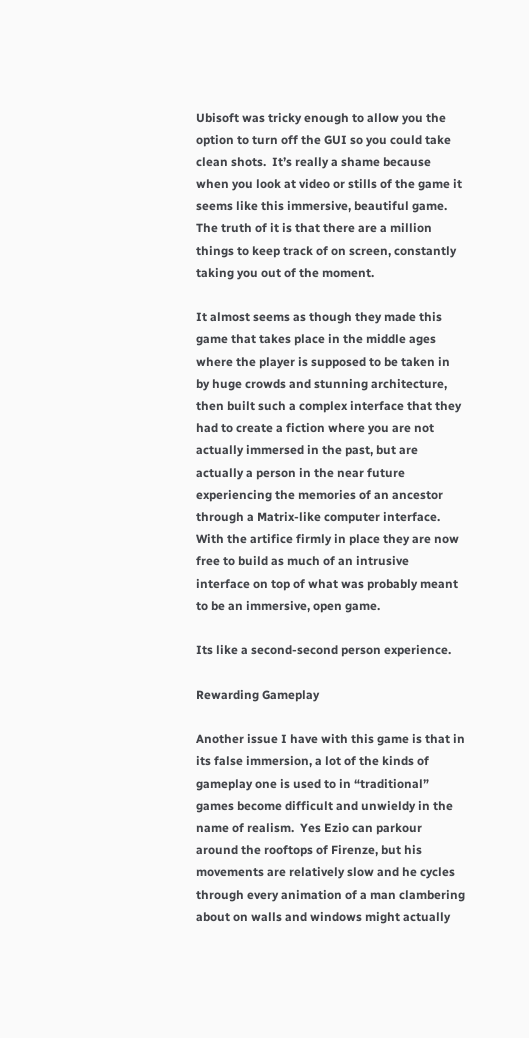Ubisoft was tricky enough to allow you the option to turn off the GUI so you could take clean shots.  It’s really a shame because when you look at video or stills of the game it seems like this immersive, beautiful game.  The truth of it is that there are a million things to keep track of on screen, constantly taking you out of the moment.

It almost seems as though they made this game that takes place in the middle ages where the player is supposed to be taken in by huge crowds and stunning architecture, then built such a complex interface that they had to create a fiction where you are not actually immersed in the past, but are actually a person in the near future experiencing the memories of an ancestor through a Matrix-like computer interface.  With the artifice firmly in place they are now free to build as much of an intrusive interface on top of what was probably meant to be an immersive, open game.

Its like a second-second person experience.

Rewarding Gameplay

Another issue I have with this game is that in its false immersion, a lot of the kinds of gameplay one is used to in “traditional” games become difficult and unwieldy in the name of realism.  Yes Ezio can parkour around the rooftops of Firenze, but his movements are relatively slow and he cycles through every animation of a man clambering about on walls and windows might actually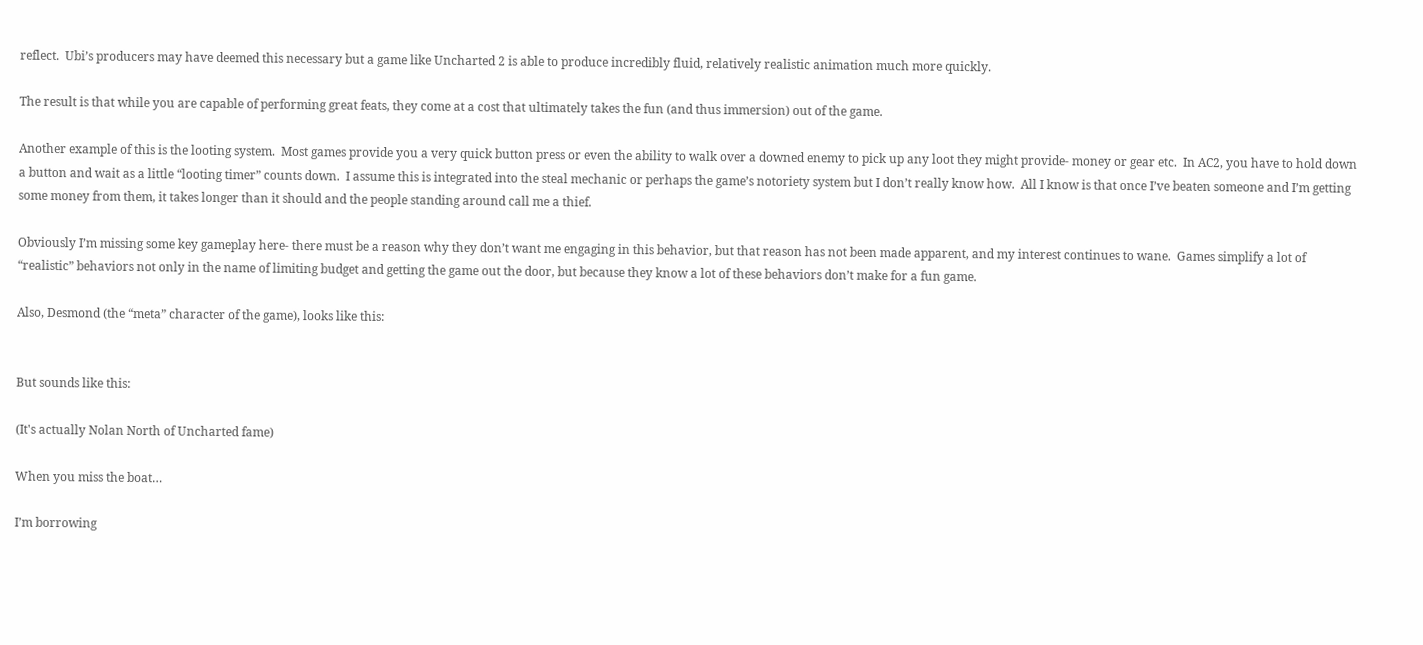reflect.  Ubi’s producers may have deemed this necessary but a game like Uncharted 2 is able to produce incredibly fluid, relatively realistic animation much more quickly.

The result is that while you are capable of performing great feats, they come at a cost that ultimately takes the fun (and thus immersion) out of the game.

Another example of this is the looting system.  Most games provide you a very quick button press or even the ability to walk over a downed enemy to pick up any loot they might provide- money or gear etc.  In AC2, you have to hold down a button and wait as a little “looting timer” counts down.  I assume this is integrated into the steal mechanic or perhaps the game’s notoriety system but I don’t really know how.  All I know is that once I’ve beaten someone and I’m getting some money from them, it takes longer than it should and the people standing around call me a thief.

Obviously I’m missing some key gameplay here- there must be a reason why they don’t want me engaging in this behavior, but that reason has not been made apparent, and my interest continues to wane.  Games simplify a lot of “realistic” behaviors not only in the name of limiting budget and getting the game out the door, but because they know a lot of these behaviors don’t make for a fun game.

Also, Desmond (the “meta” character of the game), looks like this:


But sounds like this:

(It's actually Nolan North of Uncharted fame)

When you miss the boat…

I’m borrowing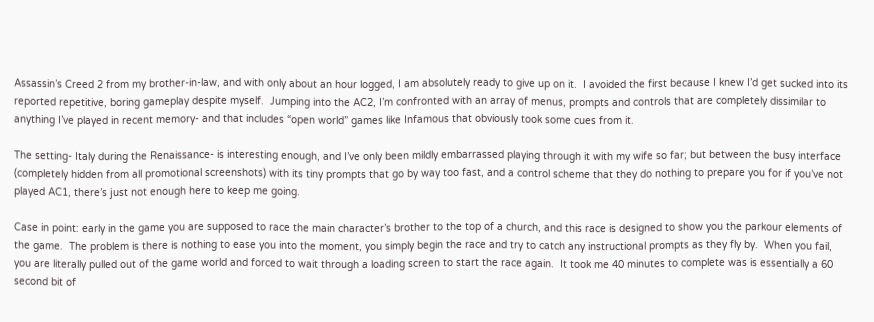Assassin’s Creed 2 from my brother-in-law, and with only about an hour logged, I am absolutely ready to give up on it.  I avoided the first because I knew I’d get sucked into its reported repetitive, boring gameplay despite myself.  Jumping into the AC2, I’m confronted with an array of menus, prompts and controls that are completely dissimilar to anything I’ve played in recent memory- and that includes “open world” games like Infamous that obviously took some cues from it.

The setting- Italy during the Renaissance- is interesting enough, and I’ve only been mildly embarrassed playing through it with my wife so far; but between the busy interface (completely hidden from all promotional screenshots) with its tiny prompts that go by way too fast, and a control scheme that they do nothing to prepare you for if you’ve not played AC1, there’s just not enough here to keep me going.

Case in point: early in the game you are supposed to race the main character’s brother to the top of a church, and this race is designed to show you the parkour elements of the game.  The problem is there is nothing to ease you into the moment, you simply begin the race and try to catch any instructional prompts as they fly by.  When you fail, you are literally pulled out of the game world and forced to wait through a loading screen to start the race again.  It took me 40 minutes to complete was is essentially a 60 second bit of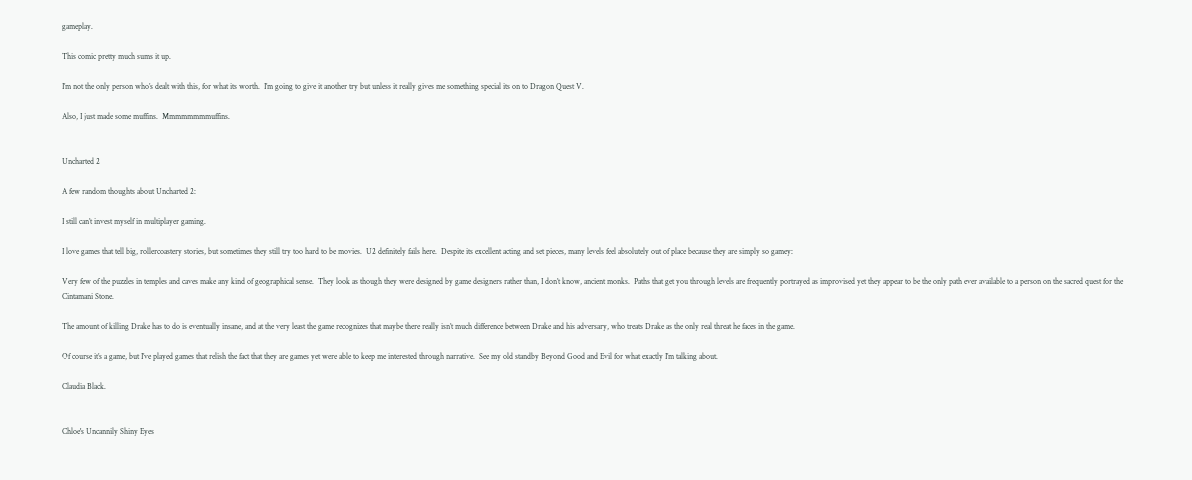gameplay.

This comic pretty much sums it up.

I’m not the only person who’s dealt with this, for what its worth.  I’m going to give it another try but unless it really gives me something special its on to Dragon Quest V.

Also, I just made some muffins.  Mmmmmmmmuffins.


Uncharted 2

A few random thoughts about Uncharted 2:

I still can’t invest myself in multiplayer gaming.

I love games that tell big, rollercoastery stories, but sometimes they still try too hard to be movies.  U2 definitely fails here.  Despite its excellent acting and set pieces, many levels feel absolutely out of place because they are simply so gamey:

Very few of the puzzles in temples and caves make any kind of geographical sense.  They look as though they were designed by game designers rather than, I don’t know, ancient monks.  Paths that get you through levels are frequently portrayed as improvised yet they appear to be the only path ever available to a person on the sacred quest for the Cintamani Stone.

The amount of killing Drake has to do is eventually insane, and at the very least the game recognizes that maybe there really isn’t much difference between Drake and his adversary, who treats Drake as the only real threat he faces in the game.

Of course it’s a game, but I’ve played games that relish the fact that they are games yet were able to keep me interested through narrative.  See my old standby Beyond Good and Evil for what exactly I’m talking about.

Claudia Black.


Chloe's Uncannily Shiny Eyes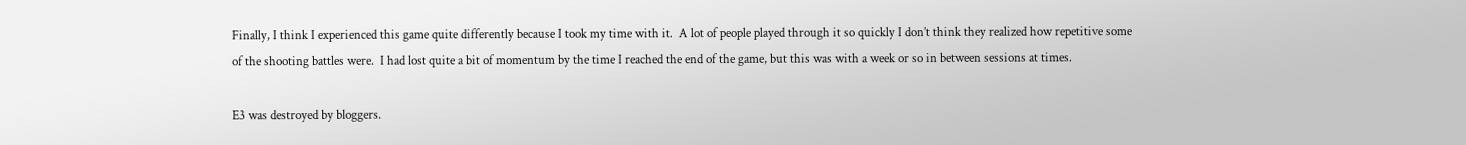Finally, I think I experienced this game quite differently because I took my time with it.  A lot of people played through it so quickly I don’t think they realized how repetitive some of the shooting battles were.  I had lost quite a bit of momentum by the time I reached the end of the game, but this was with a week or so in between sessions at times.

E3 was destroyed by bloggers.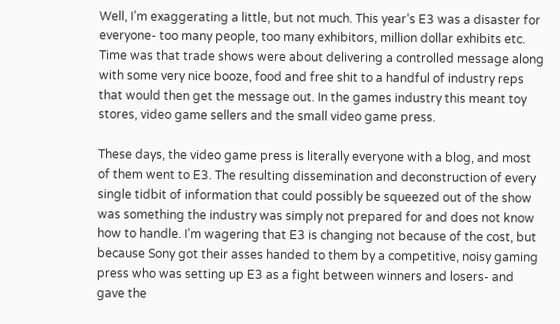Well, I’m exaggerating a little, but not much. This year’s E3 was a disaster for everyone- too many people, too many exhibitors, million dollar exhibits etc. Time was that trade shows were about delivering a controlled message along with some very nice booze, food and free shit to a handful of industry reps that would then get the message out. In the games industry this meant toy stores, video game sellers and the small video game press.

These days, the video game press is literally everyone with a blog, and most of them went to E3. The resulting dissemination and deconstruction of every single tidbit of information that could possibly be squeezed out of the show was something the industry was simply not prepared for and does not know how to handle. I’m wagering that E3 is changing not because of the cost, but because Sony got their asses handed to them by a competitive, noisy gaming press who was setting up E3 as a fight between winners and losers- and gave the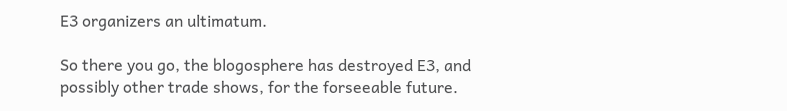E3 organizers an ultimatum.

So there you go, the blogosphere has destroyed E3, and possibly other trade shows, for the forseeable future.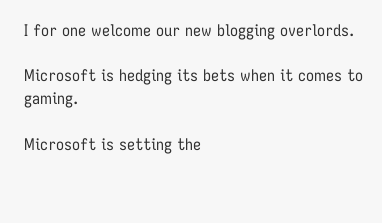I for one welcome our new blogging overlords.

Microsoft is hedging its bets when it comes to gaming.

Microsoft is setting the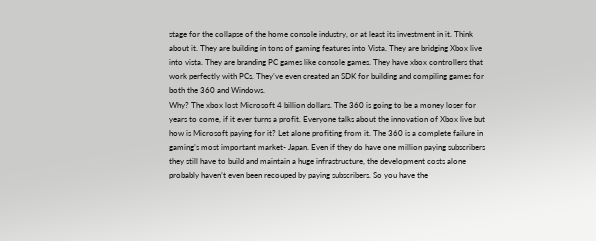stage for the collapse of the home console industry, or at least its investment in it. Think about it. They are building in tons of gaming features into Vista. They are bridging Xbox live into vista. They are branding PC games like console games. They have xbox controllers that work perfectly with PCs. They’ve even created an SDK for building and compiling games for both the 360 and Windows.
Why? The xbox lost Microsoft 4 billion dollars. The 360 is going to be a money loser for years to come, if it ever turns a profit. Everyone talks about the innovation of Xbox live but how is Microsoft paying for it? Let alone profiting from it. The 360 is a complete failure in gaming’s most important market- Japan. Even if they do have one million paying subscribers they still have to build and maintain a huge infrastructure, the development costs alone probably haven’t even been recouped by paying subscribers. So you have the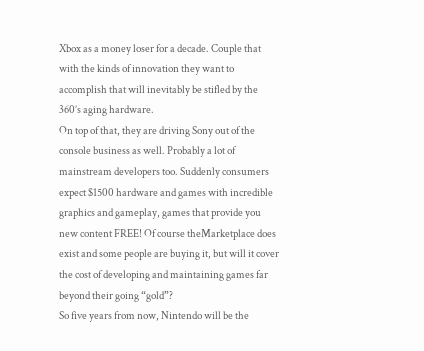Xbox as a money loser for a decade. Couple that with the kinds of innovation they want to accomplish that will inevitably be stifled by the 360’s aging hardware.
On top of that, they are driving Sony out of the console business as well. Probably a lot of mainstream developers too. Suddenly consumers expect $1500 hardware and games with incredible graphics and gameplay, games that provide you new content FREE! Of course theMarketplace does exist and some people are buying it, but will it cover the cost of developing and maintaining games far beyond their going “gold”?
So five years from now, Nintendo will be the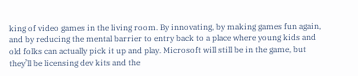king of video games in the living room. By innovating, by making games fun again, and by reducing the mental barrier to entry back to a place where young kids and old folks can actually pick it up and play. Microsoft will still be in the game, but they’ll be licensing dev kits and the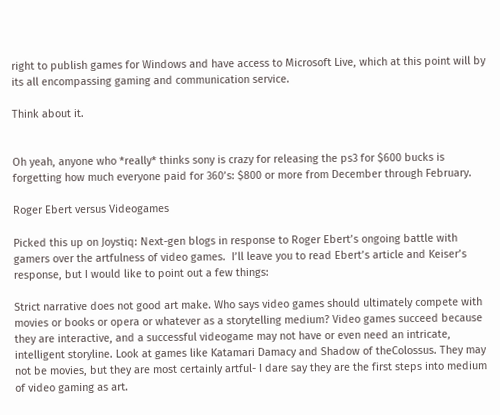right to publish games for Windows and have access to Microsoft Live, which at this point will by its all encompassing gaming and communication service.

Think about it.


Oh yeah, anyone who *really* thinks sony is crazy for releasing the ps3 for $600 bucks is forgetting how much everyone paid for 360’s: $800 or more from December through February.

Roger Ebert versus Videogames

Picked this up on Joystiq: Next-gen blogs in response to Roger Ebert’s ongoing battle with gamers over the artfulness of video games.  I’ll leave you to read Ebert’s article and Keiser’s response, but I would like to point out a few things:

Strict narrative does not good art make. Who says video games should ultimately compete with movies or books or opera or whatever as a storytelling medium? Video games succeed because they are interactive, and a successful videogame may not have or even need an intricate, intelligent storyline. Look at games like Katamari Damacy and Shadow of theColossus. They may not be movies, but they are most certainly artful- I dare say they are the first steps into medium of video gaming as art.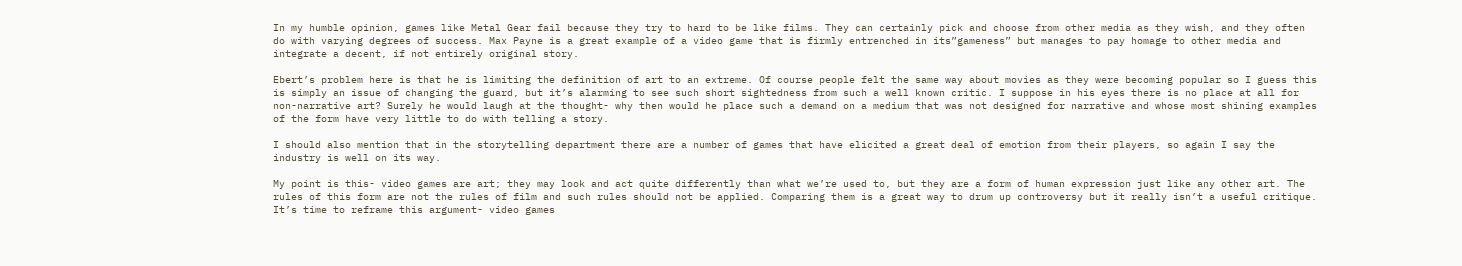In my humble opinion, games like Metal Gear fail because they try to hard to be like films. They can certainly pick and choose from other media as they wish, and they often do with varying degrees of success. Max Payne is a great example of a video game that is firmly entrenched in its”gameness” but manages to pay homage to other media and integrate a decent, if not entirely original story.

Ebert’s problem here is that he is limiting the definition of art to an extreme. Of course people felt the same way about movies as they were becoming popular so I guess this is simply an issue of changing the guard, but it’s alarming to see such short sightedness from such a well known critic. I suppose in his eyes there is no place at all for non-narrative art? Surely he would laugh at the thought- why then would he place such a demand on a medium that was not designed for narrative and whose most shining examples of the form have very little to do with telling a story.

I should also mention that in the storytelling department there are a number of games that have elicited a great deal of emotion from their players, so again I say the industry is well on its way.

My point is this- video games are art; they may look and act quite differently than what we’re used to, but they are a form of human expression just like any other art. The rules of this form are not the rules of film and such rules should not be applied. Comparing them is a great way to drum up controversy but it really isn’t a useful critique. It’s time to reframe this argument- video games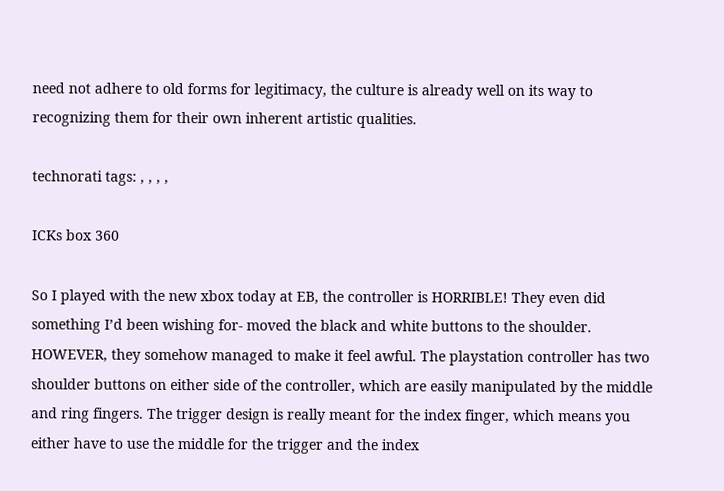need not adhere to old forms for legitimacy, the culture is already well on its way to recognizing them for their own inherent artistic qualities.

technorati tags: , , , ,

ICKs box 360

So I played with the new xbox today at EB, the controller is HORRIBLE! They even did something I’d been wishing for- moved the black and white buttons to the shoulder. HOWEVER, they somehow managed to make it feel awful. The playstation controller has two shoulder buttons on either side of the controller, which are easily manipulated by the middle and ring fingers. The trigger design is really meant for the index finger, which means you either have to use the middle for the trigger and the index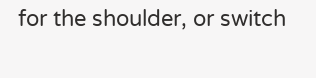for the shoulder, or switch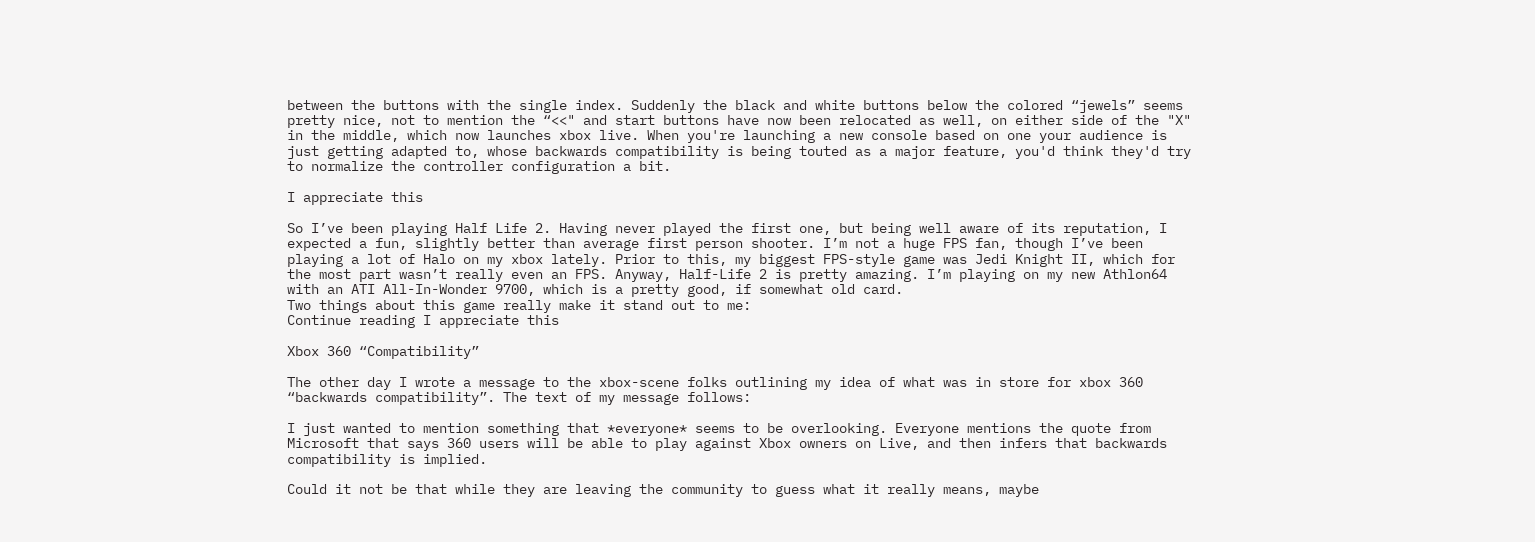between the buttons with the single index. Suddenly the black and white buttons below the colored “jewels” seems pretty nice, not to mention the “<<" and start buttons have now been relocated as well, on either side of the "X" in the middle, which now launches xbox live. When you're launching a new console based on one your audience is just getting adapted to, whose backwards compatibility is being touted as a major feature, you'd think they'd try to normalize the controller configuration a bit.

I appreciate this

So I’ve been playing Half Life 2. Having never played the first one, but being well aware of its reputation, I expected a fun, slightly better than average first person shooter. I’m not a huge FPS fan, though I’ve been playing a lot of Halo on my xbox lately. Prior to this, my biggest FPS-style game was Jedi Knight II, which for the most part wasn’t really even an FPS. Anyway, Half-Life 2 is pretty amazing. I’m playing on my new Athlon64 with an ATI All-In-Wonder 9700, which is a pretty good, if somewhat old card.
Two things about this game really make it stand out to me:
Continue reading I appreciate this

Xbox 360 “Compatibility”

The other day I wrote a message to the xbox-scene folks outlining my idea of what was in store for xbox 360 “backwards compatibility”. The text of my message follows:

I just wanted to mention something that *everyone* seems to be overlooking. Everyone mentions the quote from Microsoft that says 360 users will be able to play against Xbox owners on Live, and then infers that backwards compatibility is implied.

Could it not be that while they are leaving the community to guess what it really means, maybe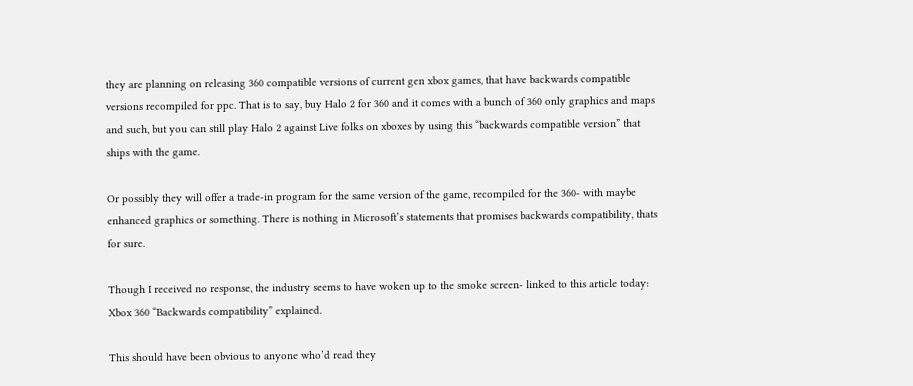they are planning on releasing 360 compatible versions of current gen xbox games, that have backwards compatible versions recompiled for ppc. That is to say, buy Halo 2 for 360 and it comes with a bunch of 360 only graphics and maps and such, but you can still play Halo 2 against Live folks on xboxes by using this “backwards compatible version” that ships with the game.

Or possibly they will offer a trade-in program for the same version of the game, recompiled for the 360- with maybe enhanced graphics or something. There is nothing in Microsoft’s statements that promises backwards compatibility, thats for sure.

Though I received no response, the industry seems to have woken up to the smoke screen- linked to this article today: Xbox 360 “Backwards compatibility” explained.

This should have been obvious to anyone who’d read they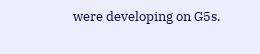were developing on G5s.